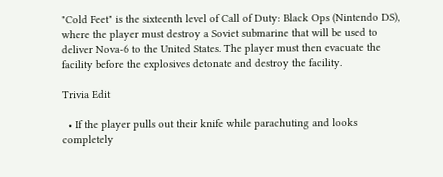"Cold Feet" is the sixteenth level of Call of Duty: Black Ops (Nintendo DS), where the player must destroy a Soviet submarine that will be used to deliver Nova-6 to the United States. The player must then evacuate the facility before the explosives detonate and destroy the facility.

Trivia Edit

  • If the player pulls out their knife while parachuting and looks completely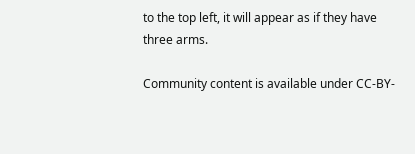to the top left, it will appear as if they have three arms.

Community content is available under CC-BY-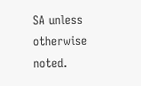SA unless otherwise noted.